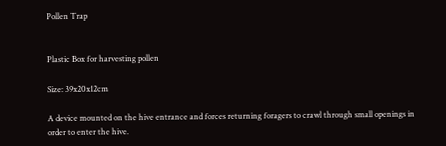Pollen Trap


Plastic Box for harvesting pollen

Size: 39x20x12cm

A device mounted on the hive entrance and forces returning foragers to crawl through small openings in order to enter the hive.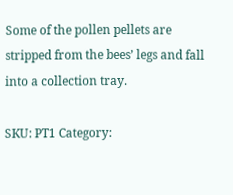Some of the pollen pellets are stripped from the bees’ legs and fall into a collection tray.

SKU: PT1 Category: